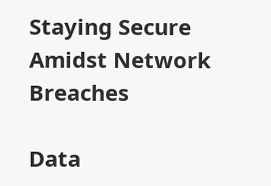Staying Secure Amidst Network Breaches

Data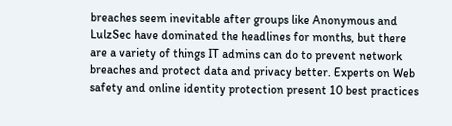breaches seem inevitable after groups like Anonymous and LulzSec have dominated the headlines for months, but there are a variety of things IT admins can do to prevent network breaches and protect data and privacy better. Experts on Web safety and online identity protection present 10 best practices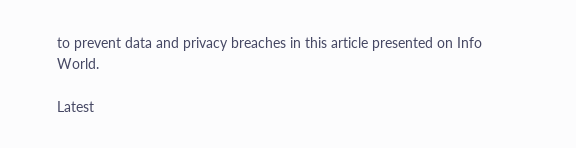to prevent data and privacy breaches in this article presented on Info World.

Latest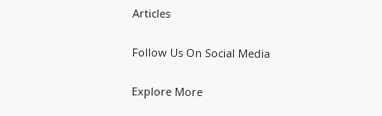Articles

Follow Us On Social Media

Explore More